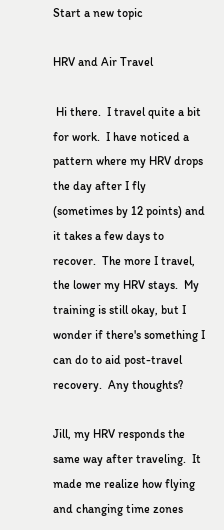Start a new topic

HRV and Air Travel

 Hi there.  I travel quite a bit for work.  I have noticed a pattern where my HRV drops the day after I fly (sometimes by 12 points) and it takes a few days to recover.  The more I travel, the lower my HRV stays.  My training is still okay, but I wonder if there's something I can do to aid post-travel recovery.  Any thoughts?

Jill, my HRV responds the same way after traveling.  It made me realize how flying and changing time zones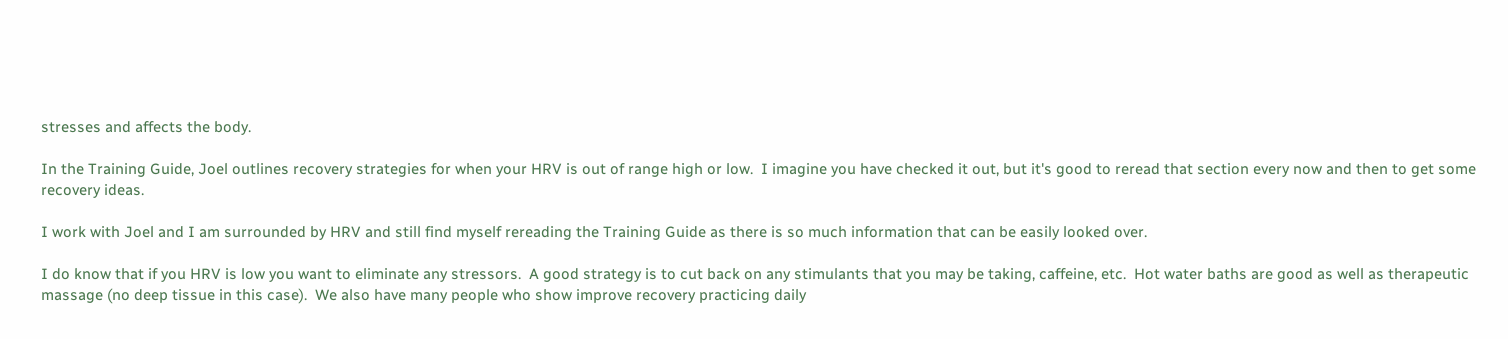stresses and affects the body.

In the Training Guide, Joel outlines recovery strategies for when your HRV is out of range high or low.  I imagine you have checked it out, but it's good to reread that section every now and then to get some recovery ideas.

I work with Joel and I am surrounded by HRV and still find myself rereading the Training Guide as there is so much information that can be easily looked over.

I do know that if you HRV is low you want to eliminate any stressors.  A good strategy is to cut back on any stimulants that you may be taking, caffeine, etc.  Hot water baths are good as well as therapeutic massage (no deep tissue in this case).  We also have many people who show improve recovery practicing daily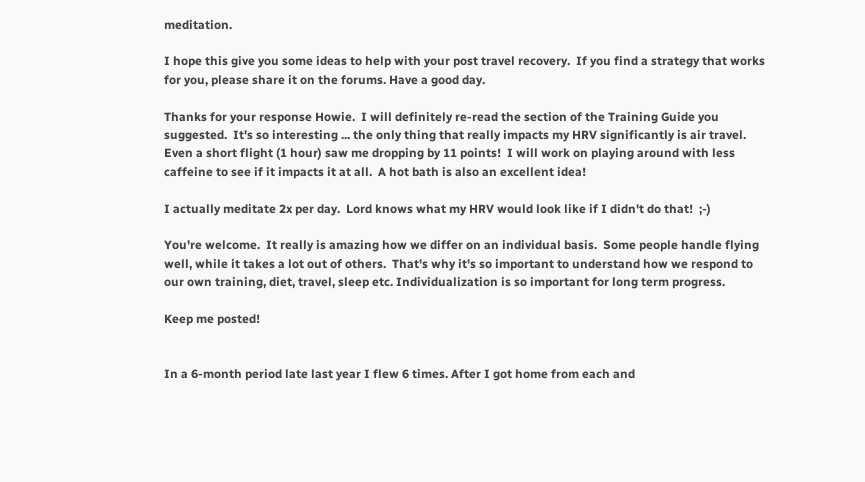meditation.

I hope this give you some ideas to help with your post travel recovery.  If you find a strategy that works for you, please share it on the forums. Have a good day.

Thanks for your response Howie.  I will definitely re-read the section of the Training Guide you suggested.  It's so interesting ... the only thing that really impacts my HRV significantly is air travel.  Even a short flight (1 hour) saw me dropping by 11 points!  I will work on playing around with less caffeine to see if it impacts it at all.  A hot bath is also an excellent idea!

I actually meditate 2x per day.  Lord knows what my HRV would look like if I didn't do that!  ;-)

You're welcome.  It really is amazing how we differ on an individual basis.  Some people handle flying well, while it takes a lot out of others.  That's why it's so important to understand how we respond to our own training, diet, travel, sleep etc. Individualization is so important for long term progress.

Keep me posted!


In a 6-month period late last year I flew 6 times. After I got home from each and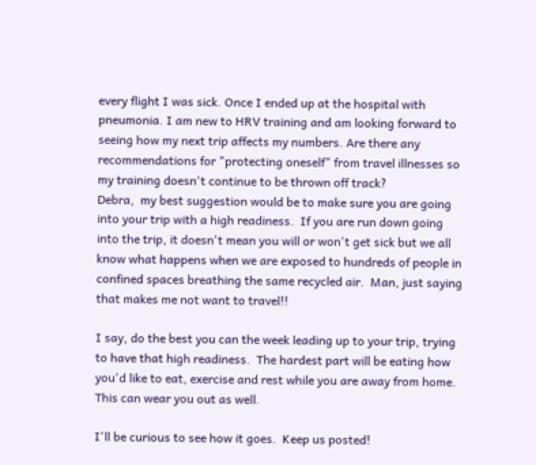every flight I was sick. Once I ended up at the hospital with pneumonia. I am new to HRV training and am looking forward to seeing how my next trip affects my numbers. Are there any recommendations for "protecting oneself" from travel illnesses so my training doesn't continue to be thrown off track?
Debra,  my best suggestion would be to make sure you are going into your trip with a high readiness.  If you are run down going into the trip, it doesn't mean you will or won't get sick but we all know what happens when we are exposed to hundreds of people in confined spaces breathing the same recycled air.  Man, just saying that makes me not want to travel!!

I say, do the best you can the week leading up to your trip, trying to have that high readiness.  The hardest part will be eating how you'd like to eat, exercise and rest while you are away from home.  This can wear you out as well.

I'll be curious to see how it goes.  Keep us posted!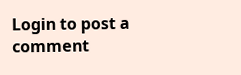Login to post a comment